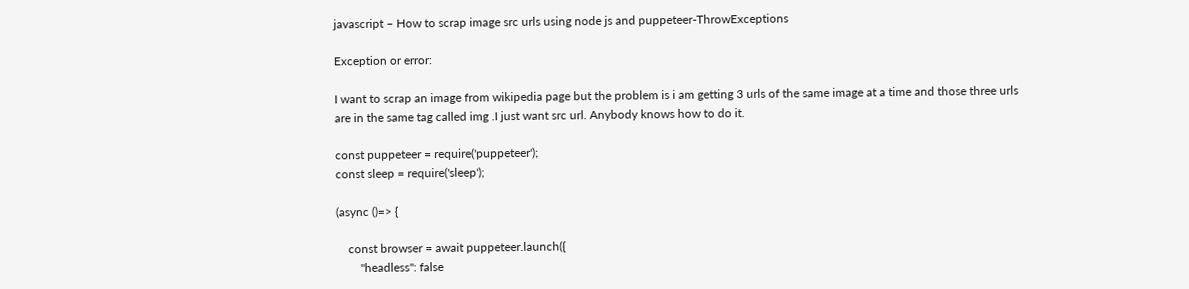javascript – How to scrap image src urls using node js and puppeteer-ThrowExceptions

Exception or error:

I want to scrap an image from wikipedia page but the problem is i am getting 3 urls of the same image at a time and those three urls are in the same tag called img .I just want src url. Anybody knows how to do it.

const puppeteer = require('puppeteer');
const sleep = require('sleep');

(async ()=> {

    const browser = await puppeteer.launch({
        "headless": false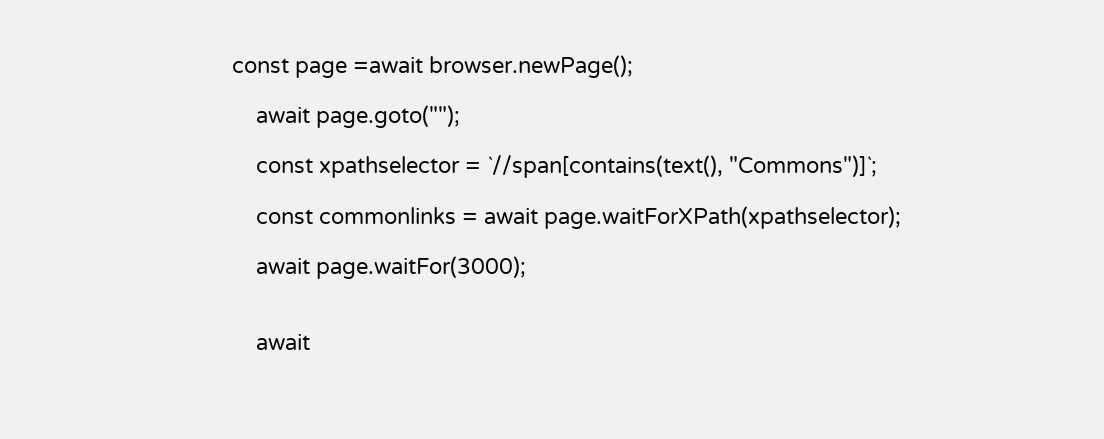const page =await browser.newPage();

    await page.goto("");

    const xpathselector = `//span[contains(text(), "Commons")]`;

    const commonlinks = await page.waitForXPath(xpathselector);

    await page.waitFor(3000);


    await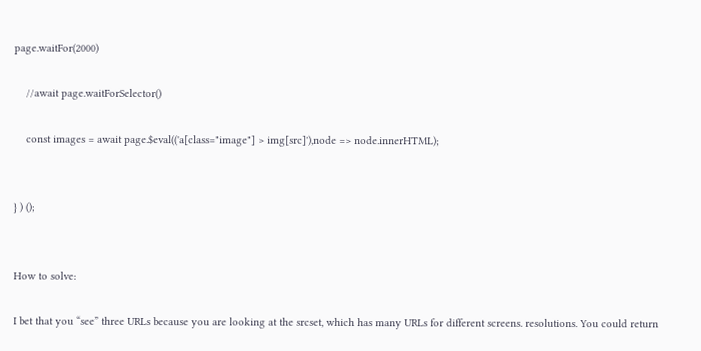page.waitFor(2000)

    //await page.waitForSelector()

    const images = await page.$eval(('a[class="image"] > img[src]'),node => node.innerHTML);


} ) ();


How to solve:

I bet that you “see” three URLs because you are looking at the srcset, which has many URLs for different screens. resolutions. You could return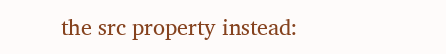the src property instead: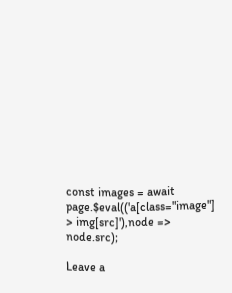const images = await page.$eval(('a[class="image"] > img[src]'),node => node.src);

Leave a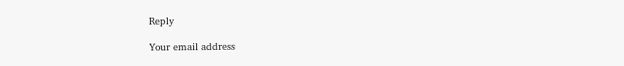Reply

Your email address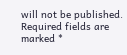will not be published. Required fields are marked *